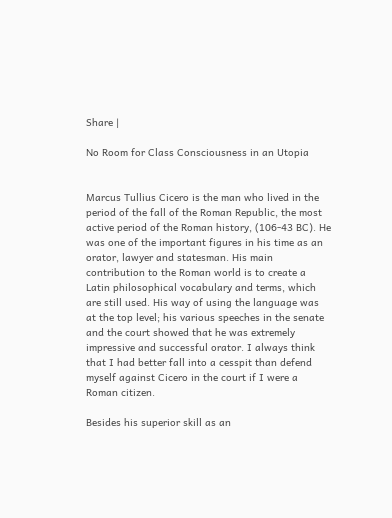Share |

No Room for Class Consciousness in an Utopia


Marcus Tullius Cicero is the man who lived in the period of the fall of the Roman Republic, the most active period of the Roman history, (106-43 BC). He was one of the important figures in his time as an orator, lawyer and statesman. His main contribution to the Roman world is to create a Latin philosophical vocabulary and terms, which are still used. His way of using the language was at the top level; his various speeches in the senate and the court showed that he was extremely impressive and successful orator. I always think that I had better fall into a cesspit than defend myself against Cicero in the court if I were a Roman citizen.

Besides his superior skill as an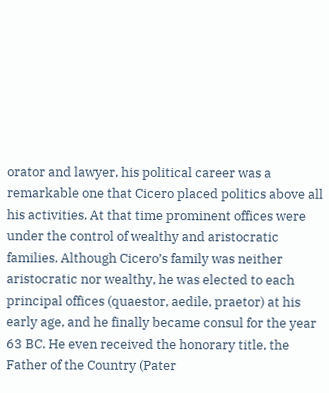orator and lawyer, his political career was a remarkable one that Cicero placed politics above all his activities. At that time prominent offices were under the control of wealthy and aristocratic families. Although Cicero’s family was neither aristocratic nor wealthy, he was elected to each principal offices (quaestor, aedile, praetor) at his early age, and he finally became consul for the year 63 BC. He even received the honorary title, the Father of the Country (Pater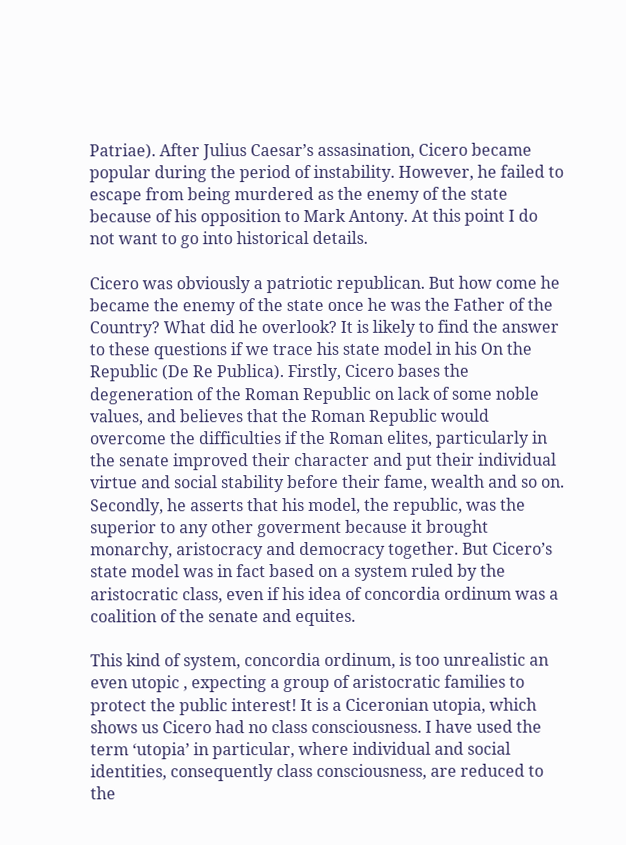Patriae). After Julius Caesar’s assasination, Cicero became popular during the period of instability. However, he failed to escape from being murdered as the enemy of the state because of his opposition to Mark Antony. At this point I do not want to go into historical details.

Cicero was obviously a patriotic republican. But how come he became the enemy of the state once he was the Father of the Country? What did he overlook? It is likely to find the answer to these questions if we trace his state model in his On the Republic (De Re Publica). Firstly, Cicero bases the degeneration of the Roman Republic on lack of some noble values, and believes that the Roman Republic would overcome the difficulties if the Roman elites, particularly in the senate improved their character and put their individual virtue and social stability before their fame, wealth and so on. Secondly, he asserts that his model, the republic, was the superior to any other goverment because it brought monarchy, aristocracy and democracy together. But Cicero’s state model was in fact based on a system ruled by the aristocratic class, even if his idea of concordia ordinum was a coalition of the senate and equites.

This kind of system, concordia ordinum, is too unrealistic an even utopic , expecting a group of aristocratic families to protect the public interest! It is a Ciceronian utopia, which shows us Cicero had no class consciousness. I have used the term ‘utopia’ in particular, where individual and social identities, consequently class consciousness, are reduced to the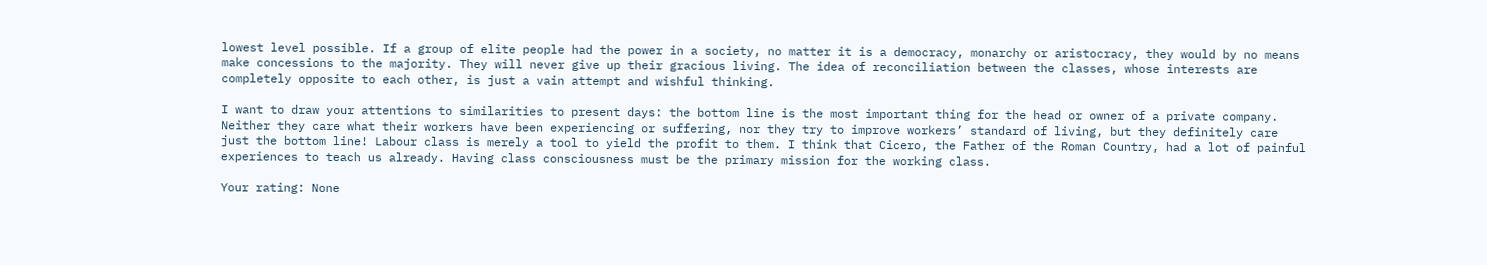lowest level possible. If a group of elite people had the power in a society, no matter it is a democracy, monarchy or aristocracy, they would by no means make concessions to the majority. They will never give up their gracious living. The idea of reconciliation between the classes, whose interests are completely opposite to each other, is just a vain attempt and wishful thinking.

I want to draw your attentions to similarities to present days: the bottom line is the most important thing for the head or owner of a private company. Neither they care what their workers have been experiencing or suffering, nor they try to improve workers’ standard of living, but they definitely care just the bottom line! Labour class is merely a tool to yield the profit to them. I think that Cicero, the Father of the Roman Country, had a lot of painful experiences to teach us already. Having class consciousness must be the primary mission for the working class.

Your rating: None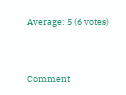Average: 5 (6 votes)


Comment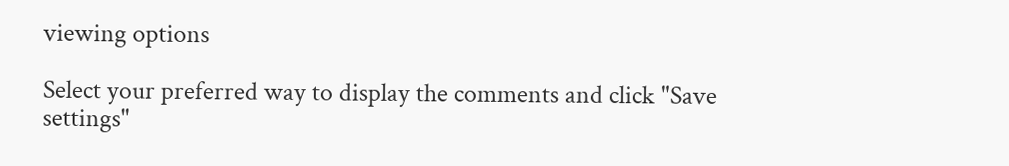viewing options

Select your preferred way to display the comments and click "Save settings"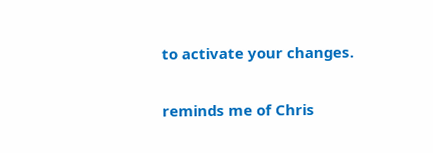to activate your changes.

reminds me of Chris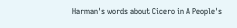Harman's words about Cicero in A People's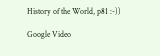History of the World, p81 :-))

Google Video